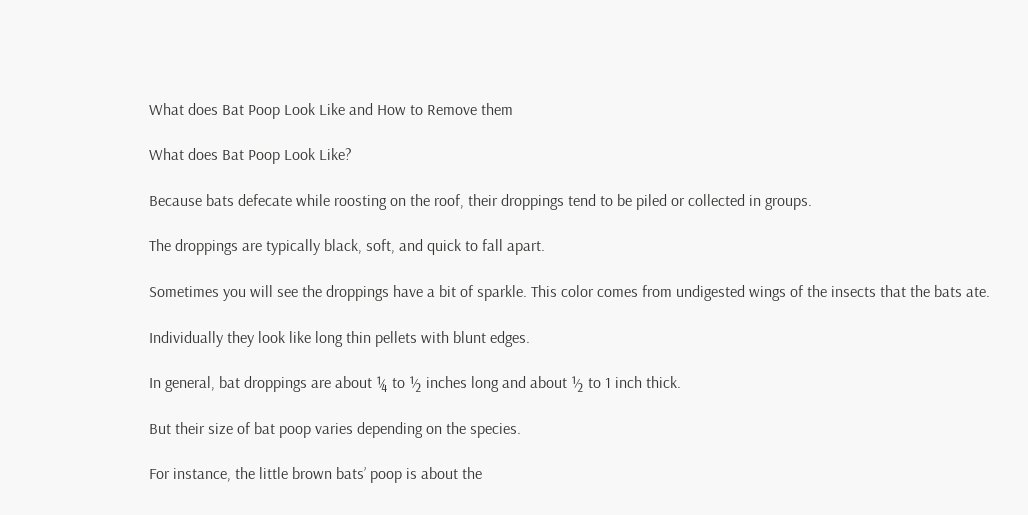What does Bat Poop Look Like and How to Remove them

What does Bat Poop Look Like?

Because bats defecate while roosting on the roof, their droppings tend to be piled or collected in groups.

The droppings are typically black, soft, and quick to fall apart.

Sometimes you will see the droppings have a bit of sparkle. This color comes from undigested wings of the insects that the bats ate.

Individually they look like long thin pellets with blunt edges.

In general, bat droppings are about ¼ to ½ inches long and about ½ to 1 inch thick.

But their size of bat poop varies depending on the species.

For instance, the little brown bats’ poop is about the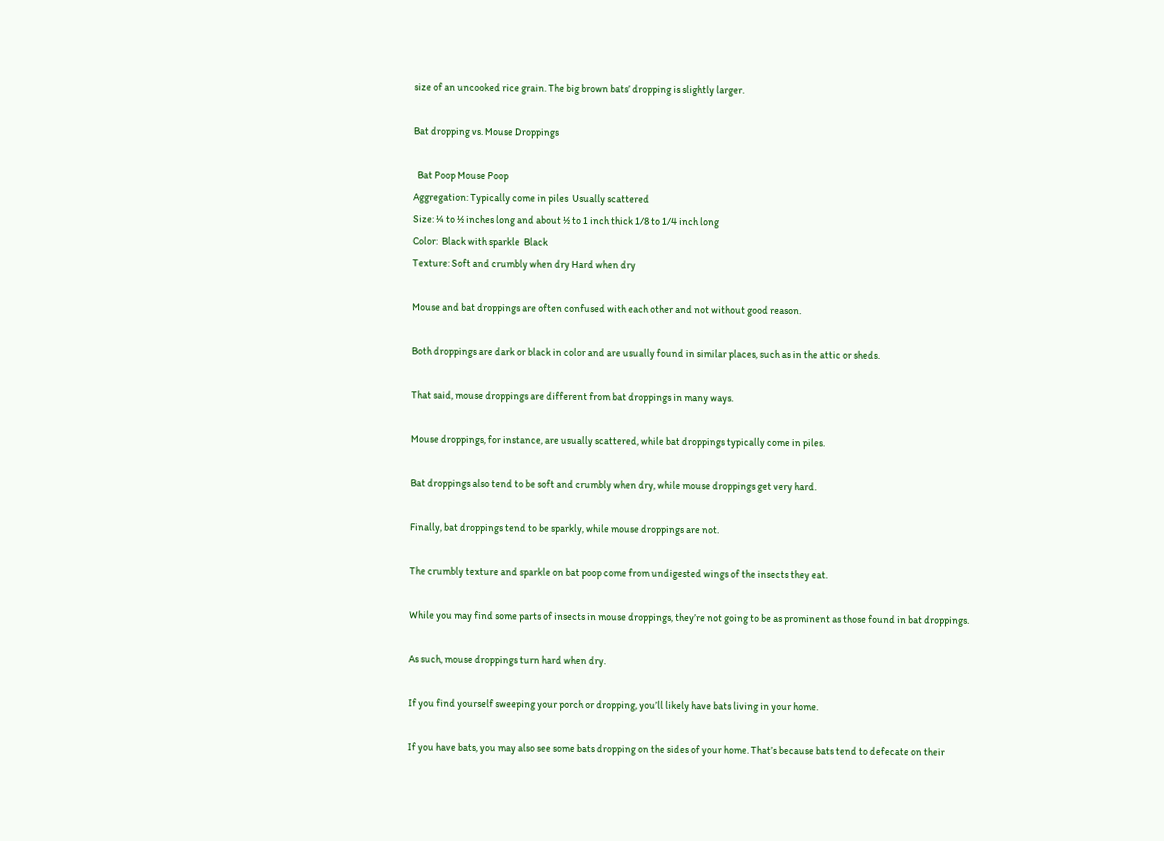size of an uncooked rice grain. The big brown bats’ dropping is slightly larger.

Bat dropping vs. Mouse Droppings

  Bat Poop Mouse Poop
Aggregation: Typically come in piles  Usually scattered
Size: ¼ to ½ inches long and about ½ to 1 inch thick 1/8 to 1/4 inch long
Color:  Black with sparkle  Black
Texture: Soft and crumbly when dry Hard when dry

Mouse and bat droppings are often confused with each other and not without good reason.

Both droppings are dark or black in color and are usually found in similar places, such as in the attic or sheds.

That said, mouse droppings are different from bat droppings in many ways.

Mouse droppings, for instance, are usually scattered, while bat droppings typically come in piles.

Bat droppings also tend to be soft and crumbly when dry, while mouse droppings get very hard.

Finally, bat droppings tend to be sparkly, while mouse droppings are not.

The crumbly texture and sparkle on bat poop come from undigested wings of the insects they eat.

While you may find some parts of insects in mouse droppings, they’re not going to be as prominent as those found in bat droppings.

As such, mouse droppings turn hard when dry.

If you find yourself sweeping your porch or dropping, you’ll likely have bats living in your home.

If you have bats, you may also see some bats dropping on the sides of your home. That’s because bats tend to defecate on their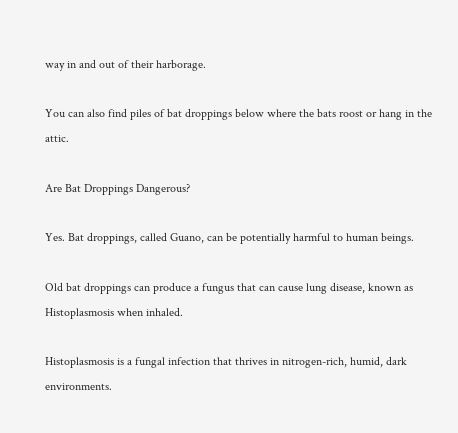way in and out of their harborage.

You can also find piles of bat droppings below where the bats roost or hang in the attic.

Are Bat Droppings Dangerous?

Yes. Bat droppings, called Guano, can be potentially harmful to human beings.

Old bat droppings can produce a fungus that can cause lung disease, known as Histoplasmosis when inhaled.

Histoplasmosis is a fungal infection that thrives in nitrogen-rich, humid, dark environments.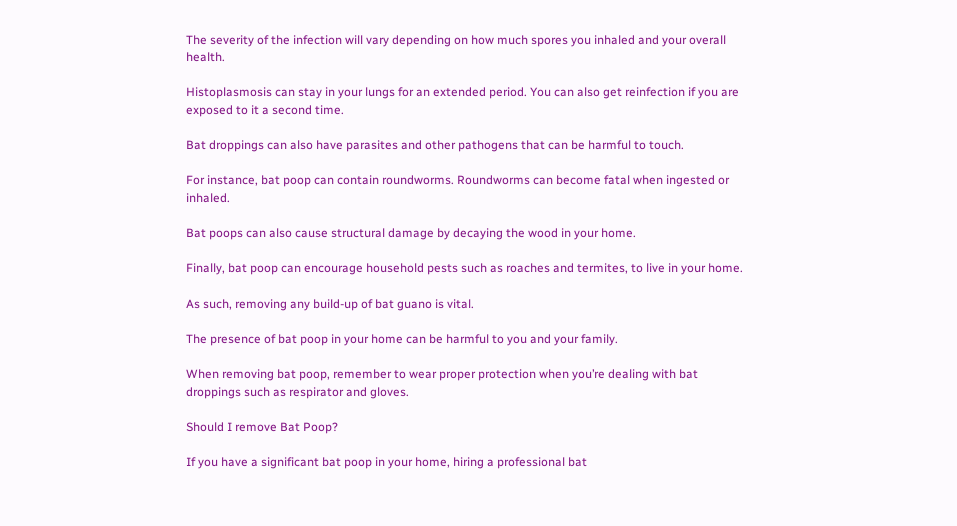The severity of the infection will vary depending on how much spores you inhaled and your overall health.

Histoplasmosis can stay in your lungs for an extended period. You can also get reinfection if you are exposed to it a second time.

Bat droppings can also have parasites and other pathogens that can be harmful to touch.

For instance, bat poop can contain roundworms. Roundworms can become fatal when ingested or inhaled.

Bat poops can also cause structural damage by decaying the wood in your home.

Finally, bat poop can encourage household pests such as roaches and termites, to live in your home.

As such, removing any build-up of bat guano is vital.

The presence of bat poop in your home can be harmful to you and your family.

When removing bat poop, remember to wear proper protection when you’re dealing with bat droppings such as respirator and gloves.

Should I remove Bat Poop?

If you have a significant bat poop in your home, hiring a professional bat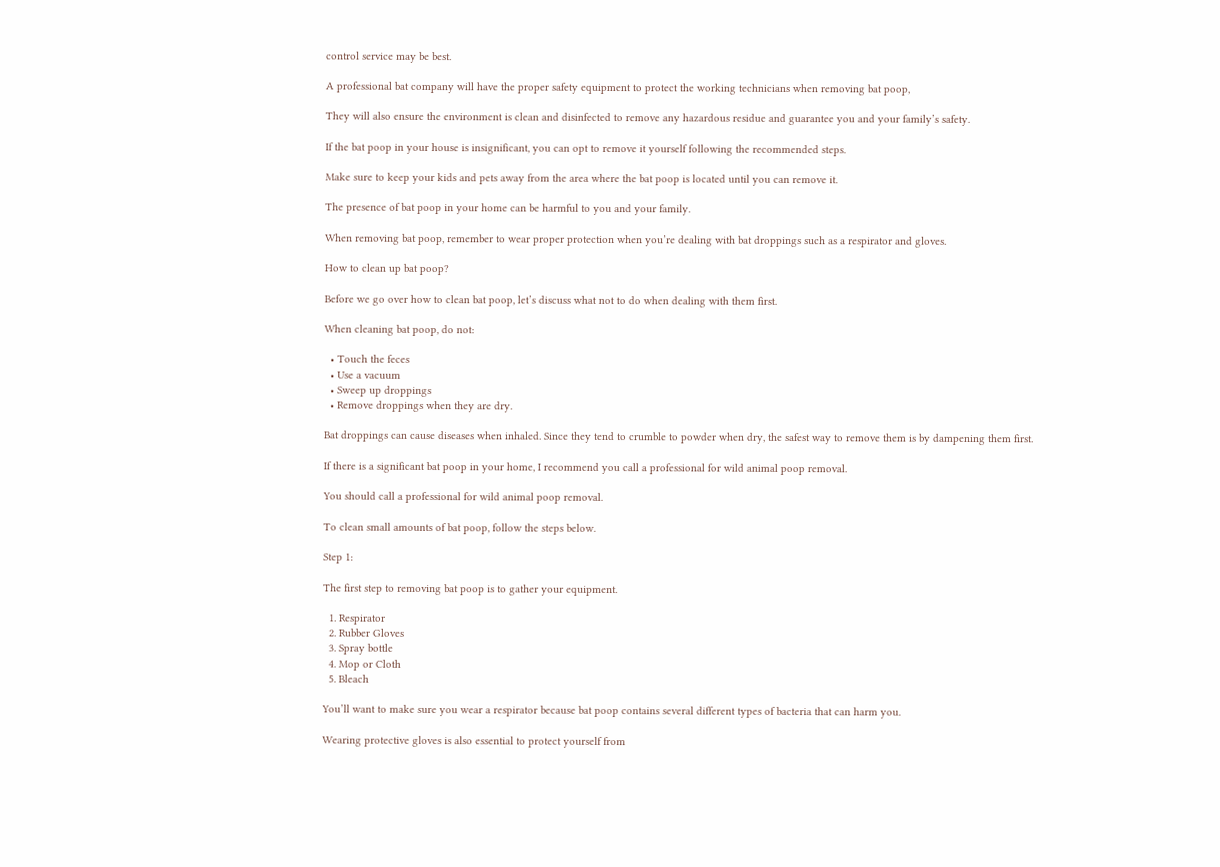control service may be best.

A professional bat company will have the proper safety equipment to protect the working technicians when removing bat poop,

They will also ensure the environment is clean and disinfected to remove any hazardous residue and guarantee you and your family’s safety.

If the bat poop in your house is insignificant, you can opt to remove it yourself following the recommended steps.

Make sure to keep your kids and pets away from the area where the bat poop is located until you can remove it.

The presence of bat poop in your home can be harmful to you and your family.

When removing bat poop, remember to wear proper protection when you’re dealing with bat droppings such as a respirator and gloves.

How to clean up bat poop?

Before we go over how to clean bat poop, let’s discuss what not to do when dealing with them first.

When cleaning bat poop, do not:

  • Touch the feces
  • Use a vacuum
  • Sweep up droppings
  • Remove droppings when they are dry.

Bat droppings can cause diseases when inhaled. Since they tend to crumble to powder when dry, the safest way to remove them is by dampening them first.

If there is a significant bat poop in your home, I recommend you call a professional for wild animal poop removal.

You should call a professional for wild animal poop removal.

To clean small amounts of bat poop, follow the steps below.

Step 1:

The first step to removing bat poop is to gather your equipment.

  1. Respirator
  2. Rubber Gloves
  3. Spray bottle
  4. Mop or Cloth
  5. Bleach

You’ll want to make sure you wear a respirator because bat poop contains several different types of bacteria that can harm you.

Wearing protective gloves is also essential to protect yourself from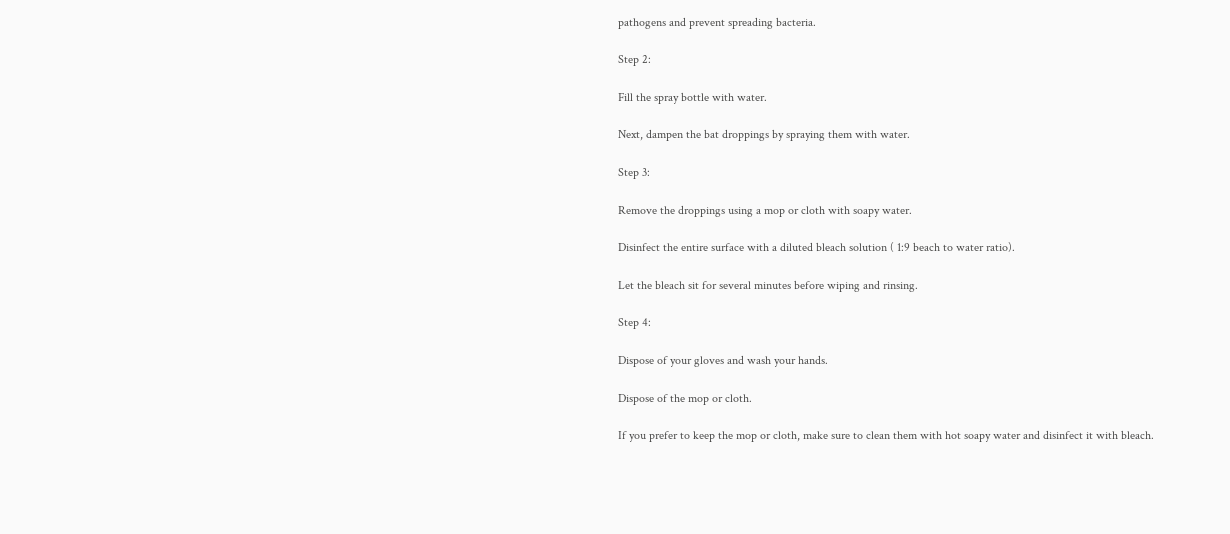pathogens and prevent spreading bacteria.

Step 2:

Fill the spray bottle with water.

Next, dampen the bat droppings by spraying them with water.

Step 3:

Remove the droppings using a mop or cloth with soapy water.

Disinfect the entire surface with a diluted bleach solution ( 1:9 beach to water ratio).

Let the bleach sit for several minutes before wiping and rinsing.

Step 4:

Dispose of your gloves and wash your hands.

Dispose of the mop or cloth.

If you prefer to keep the mop or cloth, make sure to clean them with hot soapy water and disinfect it with bleach.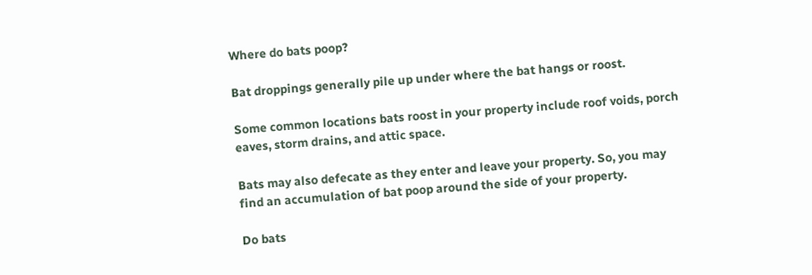Where do bats poop?

Bat droppings generally pile up under where the bat hangs or roost.

Some common locations bats roost in your property include roof voids, porch eaves, storm drains, and attic space.

Bats may also defecate as they enter and leave your property. So, you may find an accumulation of bat poop around the side of your property.

Do bats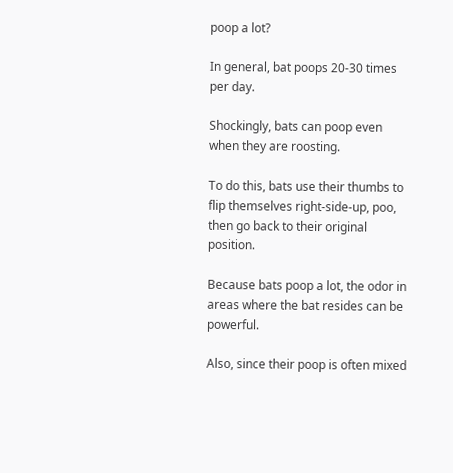poop a lot?

In general, bat poops 20-30 times per day.

Shockingly, bats can poop even when they are roosting.

To do this, bats use their thumbs to flip themselves right-side-up, poo, then go back to their original position.

Because bats poop a lot, the odor in areas where the bat resides can be powerful.

Also, since their poop is often mixed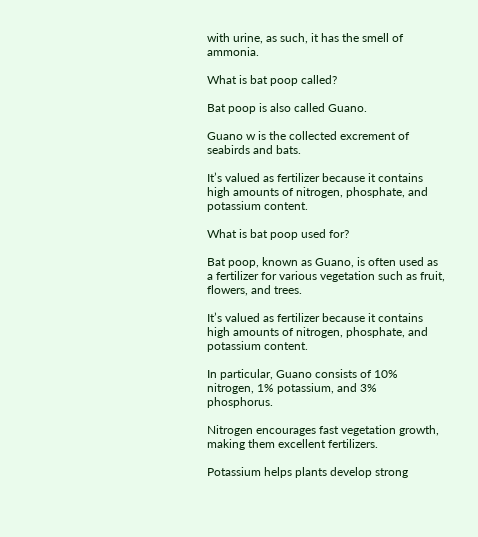with urine, as such, it has the smell of ammonia.

What is bat poop called?

Bat poop is also called Guano.

Guano w is the collected excrement of seabirds and bats.

It’s valued as fertilizer because it contains high amounts of nitrogen, phosphate, and potassium content.

What is bat poop used for?

Bat poop, known as Guano, is often used as a fertilizer for various vegetation such as fruit, flowers, and trees.

It’s valued as fertilizer because it contains high amounts of nitrogen, phosphate, and potassium content.

In particular, Guano consists of 10% nitrogen, 1% potassium, and 3% phosphorus.

Nitrogen encourages fast vegetation growth, making them excellent fertilizers.

Potassium helps plants develop strong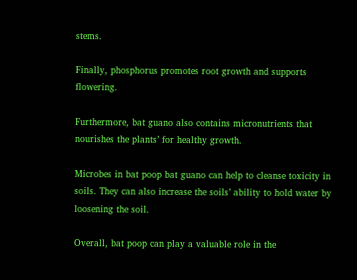stems.

Finally, phosphorus promotes root growth and supports flowering.

Furthermore, bat guano also contains micronutrients that nourishes the plants’ for healthy growth.

Microbes in bat poop bat guano can help to cleanse toxicity in soils. They can also increase the soils’ ability to hold water by loosening the soil.

Overall, bat poop can play a valuable role in the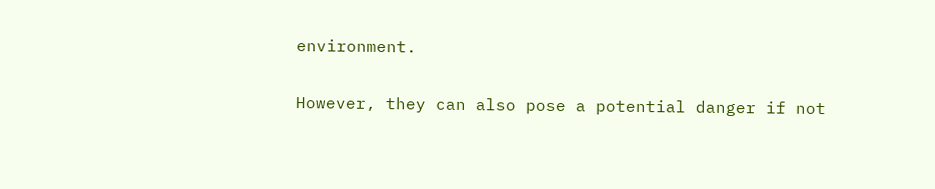environment.

However, they can also pose a potential danger if not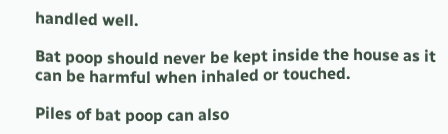handled well.

Bat poop should never be kept inside the house as it can be harmful when inhaled or touched.

Piles of bat poop can also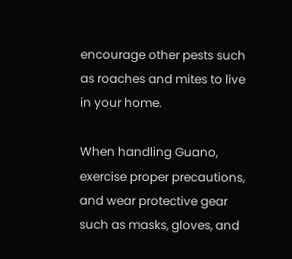encourage other pests such as roaches and mites to live in your home.

When handling Guano, exercise proper precautions, and wear protective gear such as masks, gloves, and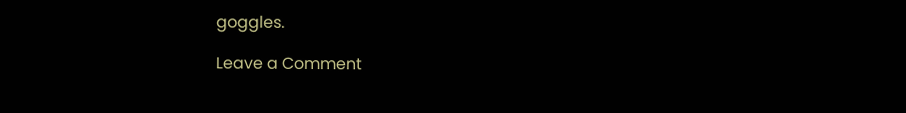goggles.

Leave a Comment